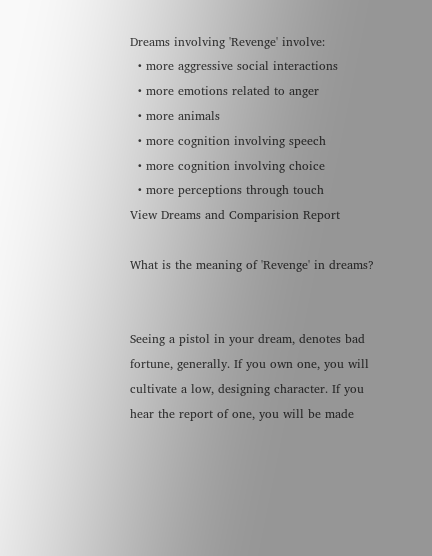Dreams involving 'Revenge' involve:
  • more aggressive social interactions
  • more emotions related to anger
  • more animals
  • more cognition involving speech
  • more cognition involving choice
  • more perceptions through touch
View Dreams and Comparision Report

What is the meaning of 'Revenge' in dreams?


Seeing a pistol in your dream, denotes bad fortune, generally. If you own one, you will cultivate a low, designing character. If you hear the report of one, you will be made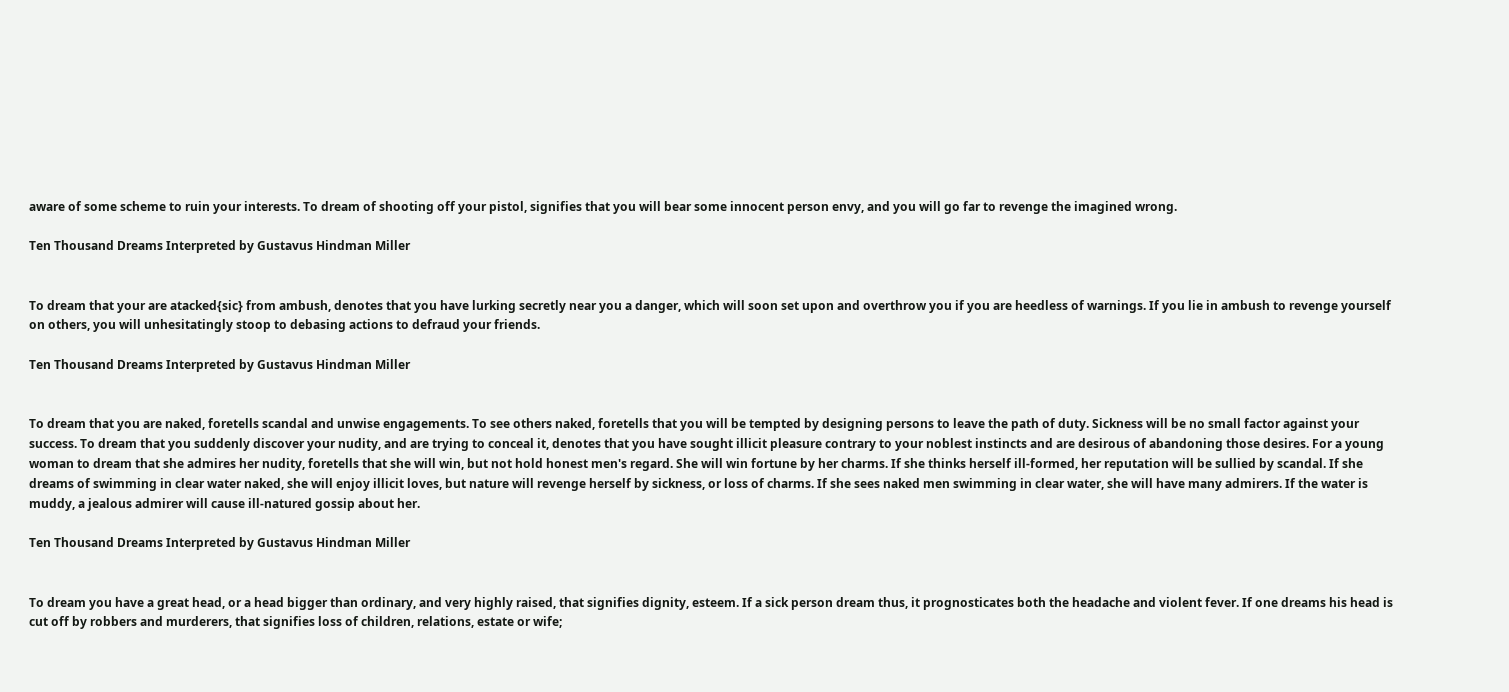aware of some scheme to ruin your interests. To dream of shooting off your pistol, signifies that you will bear some innocent person envy, and you will go far to revenge the imagined wrong.

Ten Thousand Dreams Interpreted by Gustavus Hindman Miller


To dream that your are atacked{sic} from ambush, denotes that you have lurking secretly near you a danger, which will soon set upon and overthrow you if you are heedless of warnings. If you lie in ambush to revenge yourself on others, you will unhesitatingly stoop to debasing actions to defraud your friends.

Ten Thousand Dreams Interpreted by Gustavus Hindman Miller


To dream that you are naked, foretells scandal and unwise engagements. To see others naked, foretells that you will be tempted by designing persons to leave the path of duty. Sickness will be no small factor against your success. To dream that you suddenly discover your nudity, and are trying to conceal it, denotes that you have sought illicit pleasure contrary to your noblest instincts and are desirous of abandoning those desires. For a young woman to dream that she admires her nudity, foretells that she will win, but not hold honest men's regard. She will win fortune by her charms. If she thinks herself ill-formed, her reputation will be sullied by scandal. If she dreams of swimming in clear water naked, she will enjoy illicit loves, but nature will revenge herself by sickness, or loss of charms. If she sees naked men swimming in clear water, she will have many admirers. If the water is muddy, a jealous admirer will cause ill-natured gossip about her.

Ten Thousand Dreams Interpreted by Gustavus Hindman Miller


To dream you have a great head, or a head bigger than ordinary, and very highly raised, that signifies dignity, esteem. If a sick person dream thus, it prognosticates both the headache and violent fever. If one dreams his head is cut off by robbers and murderers, that signifies loss of children, relations, estate or wife;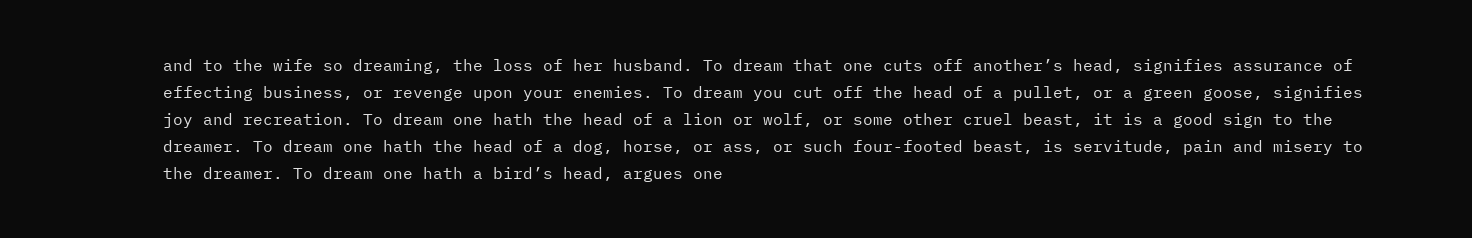and to the wife so dreaming, the loss of her husband. To dream that one cuts off another’s head, signifies assurance of effecting business, or revenge upon your enemies. To dream you cut off the head of a pullet, or a green goose, signifies joy and recreation. To dream one hath the head of a lion or wolf, or some other cruel beast, it is a good sign to the dreamer. To dream one hath the head of a dog, horse, or ass, or such four-footed beast, is servitude, pain and misery to the dreamer. To dream one hath a bird’s head, argues one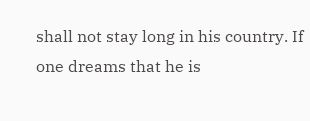shall not stay long in his country. If one dreams that he is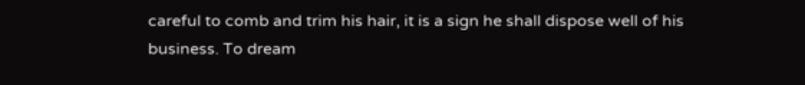careful to comb and trim his hair, it is a sign he shall dispose well of his business. To dream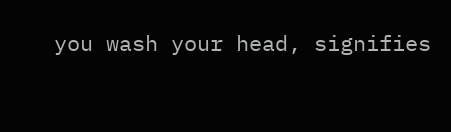you wash your head, signifies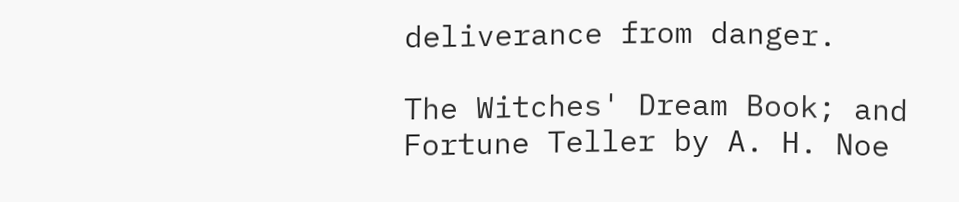deliverance from danger.

The Witches' Dream Book; and Fortune Teller by A. H. Noe